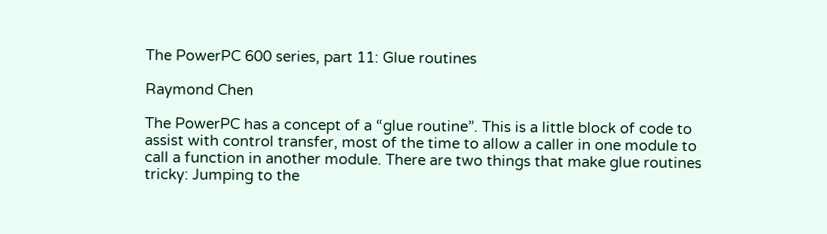The PowerPC 600 series, part 11: Glue routines

Raymond Chen

The PowerPC has a concept of a “glue routine”. This is a little block of code to assist with control transfer, most of the time to allow a caller in one module to call a function in another module. There are two things that make glue routines tricky: Jumping to the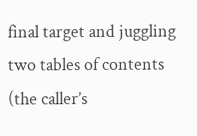final target and juggling two tables of contents (the caller’s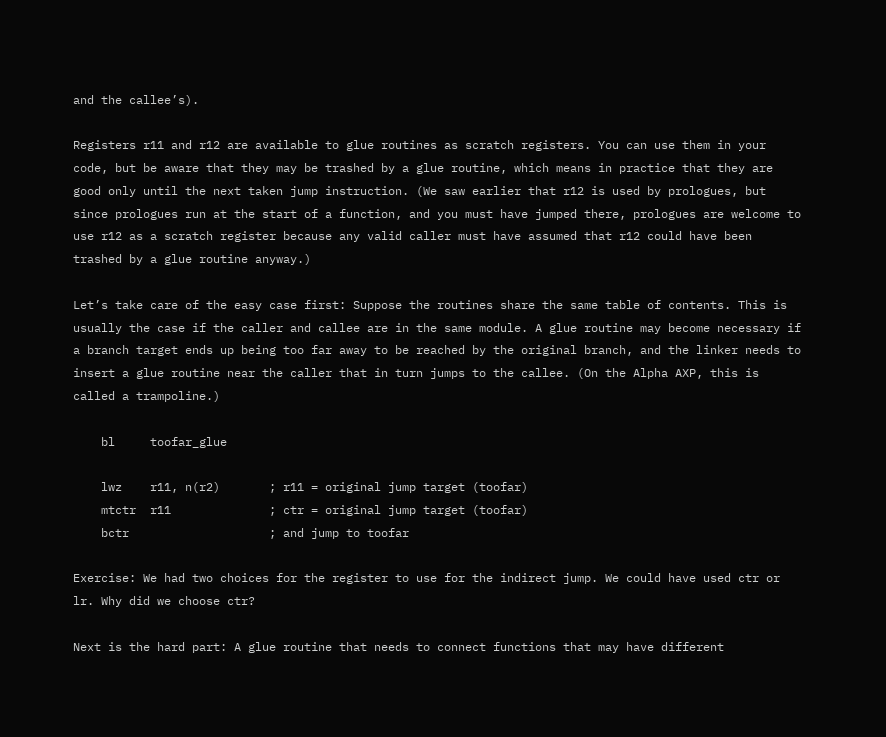and the callee’s).

Registers r11 and r12 are available to glue routines as scratch registers. You can use them in your code, but be aware that they may be trashed by a glue routine, which means in practice that they are good only until the next taken jump instruction. (We saw earlier that r12 is used by prologues, but since prologues run at the start of a function, and you must have jumped there, prologues are welcome to use r12 as a scratch register because any valid caller must have assumed that r12 could have been trashed by a glue routine anyway.)

Let’s take care of the easy case first: Suppose the routines share the same table of contents. This is usually the case if the caller and callee are in the same module. A glue routine may become necessary if a branch target ends up being too far away to be reached by the original branch, and the linker needs to insert a glue routine near the caller that in turn jumps to the callee. (On the Alpha AXP, this is called a trampoline.)

    bl     toofar_glue

    lwz    r11, n(r2)       ; r11 = original jump target (toofar)
    mtctr  r11              ; ctr = original jump target (toofar)
    bctr                    ; and jump to toofar

Exercise: We had two choices for the register to use for the indirect jump. We could have used ctr or lr. Why did we choose ctr?

Next is the hard part: A glue routine that needs to connect functions that may have different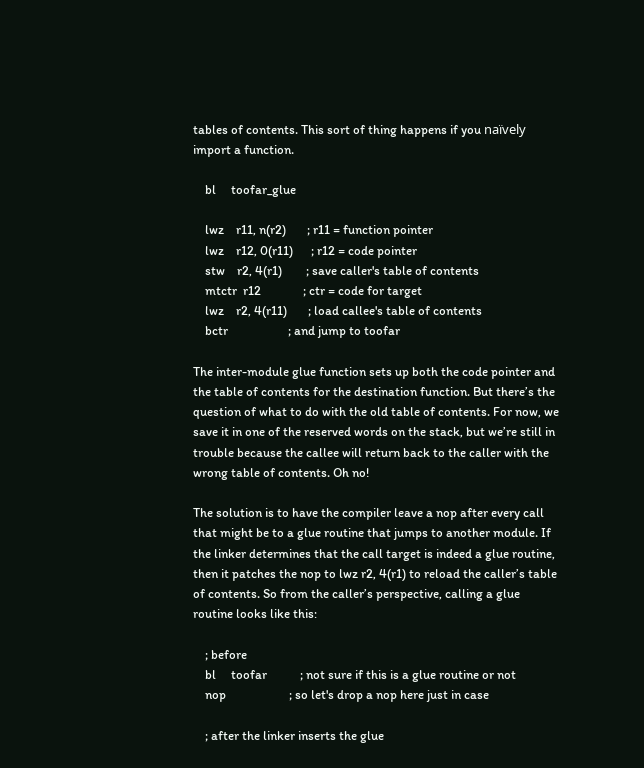tables of contents. This sort of thing happens if you naïvely import a function.

    bl     toofar_glue

    lwz    r11, n(r2)       ; r11 = function pointer
    lwz    r12, 0(r11)      ; r12 = code pointer
    stw    r2, 4(r1)        ; save caller's table of contents
    mtctr  r12              ; ctr = code for target
    lwz    r2, 4(r11)       ; load callee's table of contents
    bctr                    ; and jump to toofar

The inter-module glue function sets up both the code pointer and the table of contents for the destination function. But there’s the question of what to do with the old table of contents. For now, we save it in one of the reserved words on the stack, but we’re still in trouble because the callee will return back to the caller with the wrong table of contents. Oh no!

The solution is to have the compiler leave a nop after every call that might be to a glue routine that jumps to another module. If the linker determines that the call target is indeed a glue routine, then it patches the nop to lwz r2, 4(r1) to reload the caller’s table of contents. So from the caller’s perspective, calling a glue routine looks like this:

    ; before
    bl     toofar           ; not sure if this is a glue routine or not
    nop                     ; so let's drop a nop here just in case

    ; after the linker inserts the glue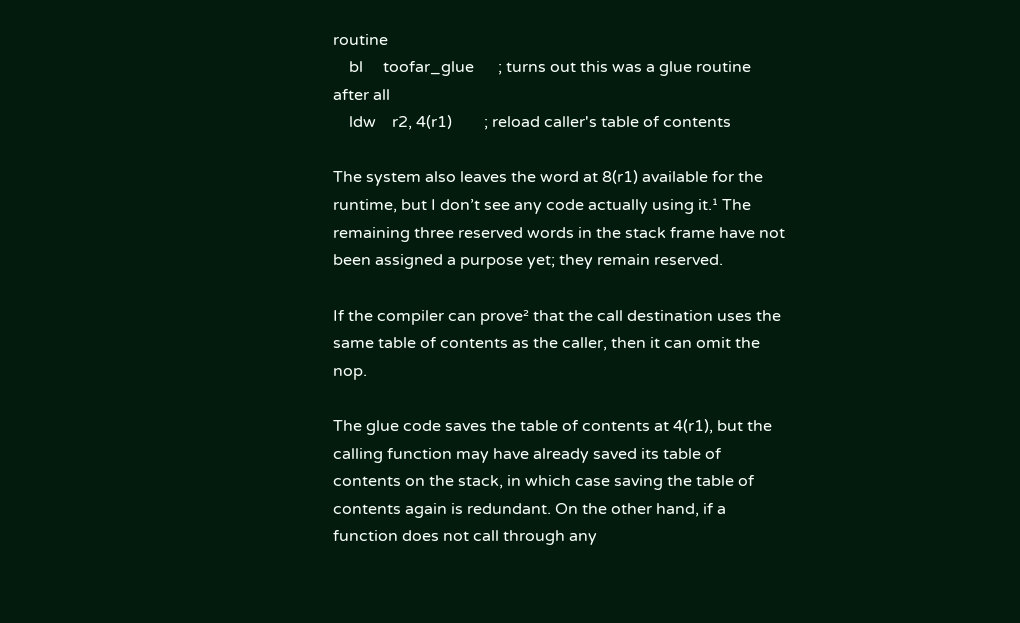routine
    bl     toofar_glue      ; turns out this was a glue routine after all
    ldw    r2, 4(r1)        ; reload caller's table of contents

The system also leaves the word at 8(r1) available for the runtime, but I don’t see any code actually using it.¹ The remaining three reserved words in the stack frame have not been assigned a purpose yet; they remain reserved.

If the compiler can prove² that the call destination uses the same table of contents as the caller, then it can omit the nop.

The glue code saves the table of contents at 4(r1), but the calling function may have already saved its table of contents on the stack, in which case saving the table of contents again is redundant. On the other hand, if a function does not call through any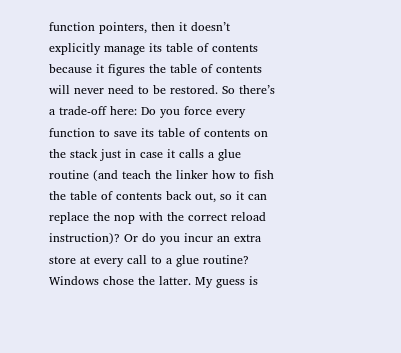function pointers, then it doesn’t explicitly manage its table of contents because it figures the table of contents will never need to be restored. So there’s a trade-off here: Do you force every function to save its table of contents on the stack just in case it calls a glue routine (and teach the linker how to fish the table of contents back out, so it can replace the nop with the correct reload instruction)? Or do you incur an extra store at every call to a glue routine? Windows chose the latter. My guess is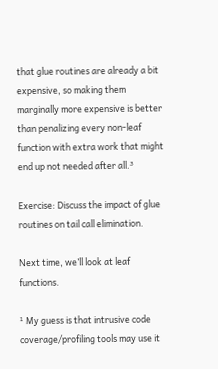that glue routines are already a bit expensive, so making them marginally more expensive is better than penalizing every non-leaf function with extra work that might end up not needed after all.³

Exercise: Discuss the impact of glue routines on tail call elimination.

Next time, we’ll look at leaf functions.

¹ My guess is that intrusive code coverage/profiling tools may use it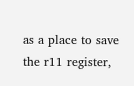as a place to save the r11 register,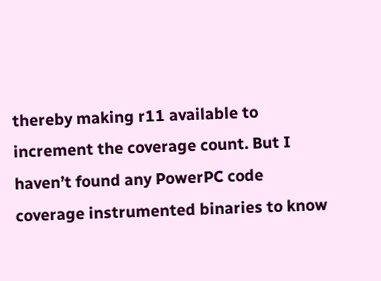thereby making r11 available to increment the coverage count. But I haven’t found any PowerPC code coverage instrumented binaries to know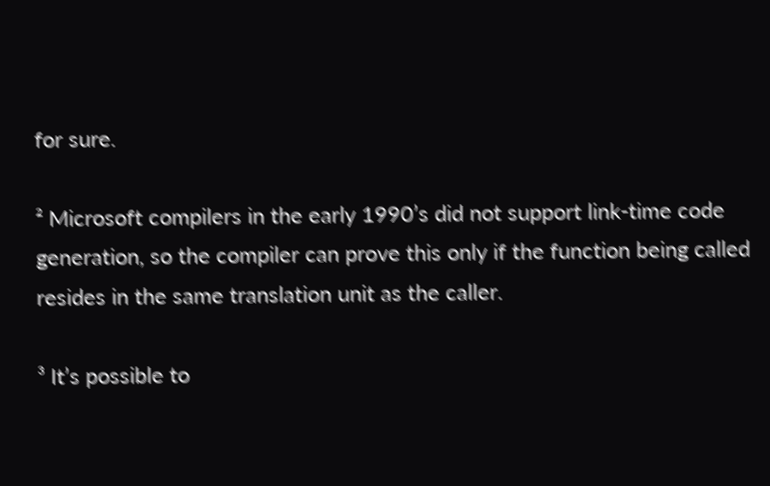for sure.

² Microsoft compilers in the early 1990’s did not support link-time code generation, so the compiler can prove this only if the function being called resides in the same translation unit as the caller.

³ It’s possible to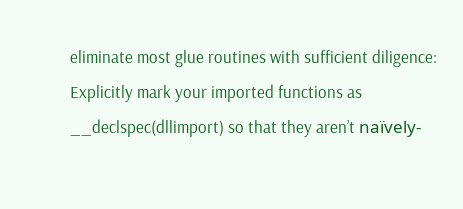eliminate most glue routines with sufficient diligence: Explicitly mark your imported functions as __declspec(dllimport) so that they aren’t naïvely-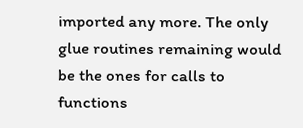imported any more. The only glue routines remaining would be the ones for calls to functions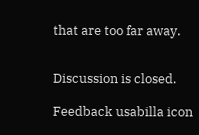that are too far away.


Discussion is closed.

Feedback usabilla icon